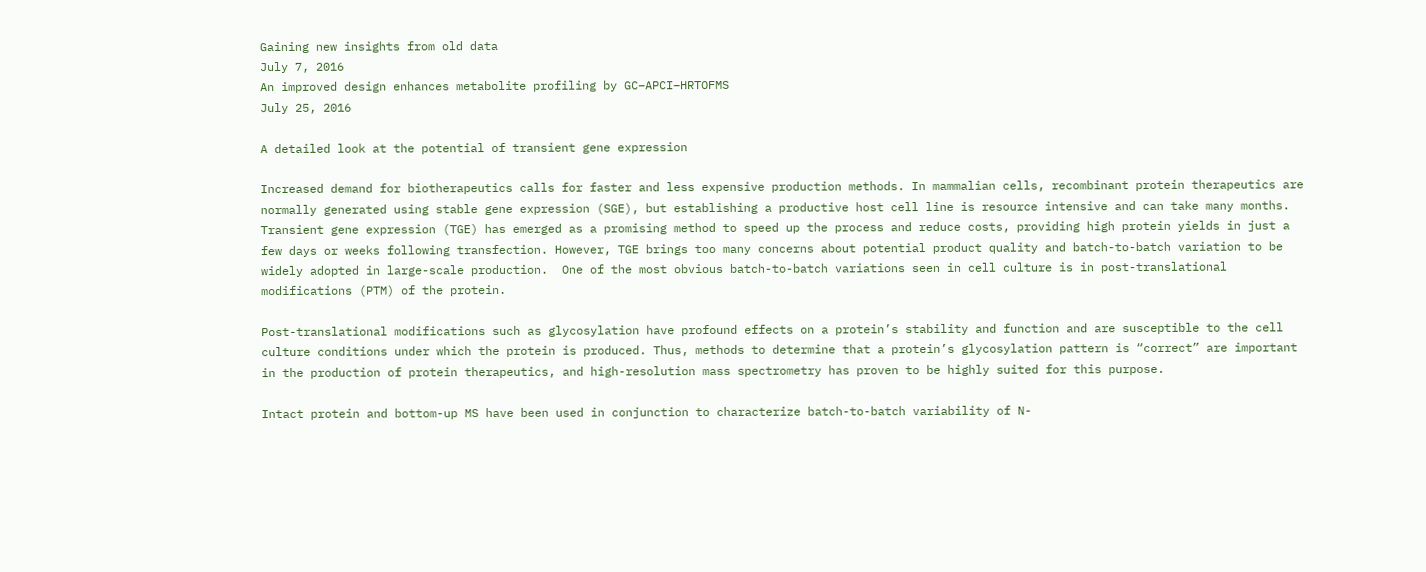Gaining new insights from old data
July 7, 2016
An improved design enhances metabolite profiling by GC–APCI–HRTOFMS
July 25, 2016

A detailed look at the potential of transient gene expression

Increased demand for biotherapeutics calls for faster and less expensive production methods. In mammalian cells, recombinant protein therapeutics are normally generated using stable gene expression (SGE), but establishing a productive host cell line is resource intensive and can take many months. Transient gene expression (TGE) has emerged as a promising method to speed up the process and reduce costs, providing high protein yields in just a few days or weeks following transfection. However, TGE brings too many concerns about potential product quality and batch-to-batch variation to be widely adopted in large-scale production.  One of the most obvious batch-to-batch variations seen in cell culture is in post-translational modifications (PTM) of the protein.

Post-translational modifications such as glycosylation have profound effects on a protein’s stability and function and are susceptible to the cell culture conditions under which the protein is produced. Thus, methods to determine that a protein’s glycosylation pattern is “correct” are important in the production of protein therapeutics, and high-resolution mass spectrometry has proven to be highly suited for this purpose.

Intact protein and bottom-up MS have been used in conjunction to characterize batch-to-batch variability of N-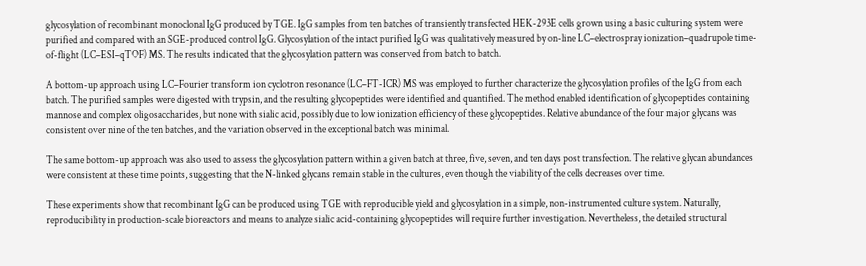glycosylation of recombinant monoclonal IgG produced by TGE. IgG samples from ten batches of transiently transfected HEK-293E cells grown using a basic culturing system were purified and compared with an SGE-produced control IgG. Glycosylation of the intact purified IgG was qualitatively measured by on-line LC–electrospray ionization–quadrupole time-of-flight (LC–ESI–qTOF) MS. The results indicated that the glycosylation pattern was conserved from batch to batch.

A bottom-up approach using LC–Fourier transform ion cyclotron resonance (LC–FT-ICR) MS was employed to further characterize the glycosylation profiles of the IgG from each batch. The purified samples were digested with trypsin, and the resulting glycopeptides were identified and quantified. The method enabled identification of glycopeptides containing mannose and complex oligosaccharides, but none with sialic acid, possibly due to low ionization efficiency of these glycopeptides. Relative abundance of the four major glycans was consistent over nine of the ten batches, and the variation observed in the exceptional batch was minimal.

The same bottom-up approach was also used to assess the glycosylation pattern within a given batch at three, five, seven, and ten days post transfection. The relative glycan abundances were consistent at these time points, suggesting that the N-linked glycans remain stable in the cultures, even though the viability of the cells decreases over time.

These experiments show that recombinant IgG can be produced using TGE with reproducible yield and glycosylation in a simple, non-instrumented culture system. Naturally, reproducibility in production-scale bioreactors and means to analyze sialic acid-containing glycopeptides will require further investigation. Nevertheless, the detailed structural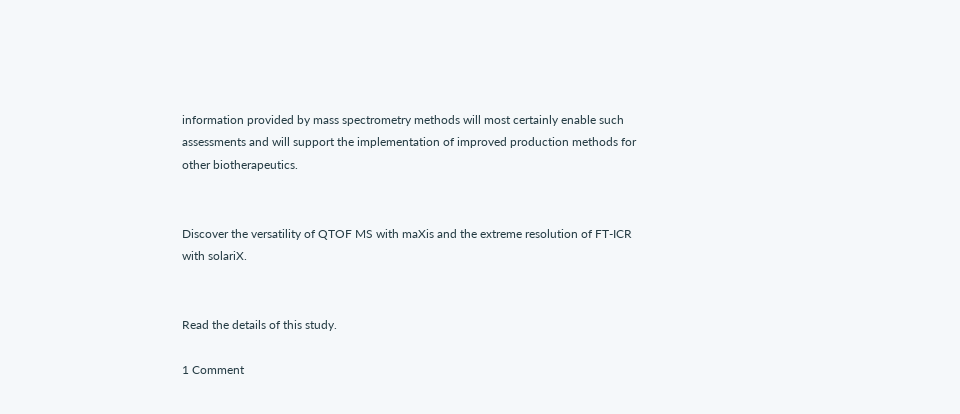information provided by mass spectrometry methods will most certainly enable such assessments and will support the implementation of improved production methods for other biotherapeutics.


Discover the versatility of QTOF MS with maXis and the extreme resolution of FT-ICR with solariX.


Read the details of this study.

1 Comment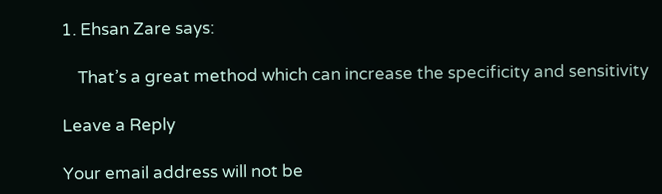1. Ehsan Zare says:

    That’s a great method which can increase the specificity and sensitivity

Leave a Reply

Your email address will not be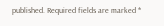published. Required fields are marked *